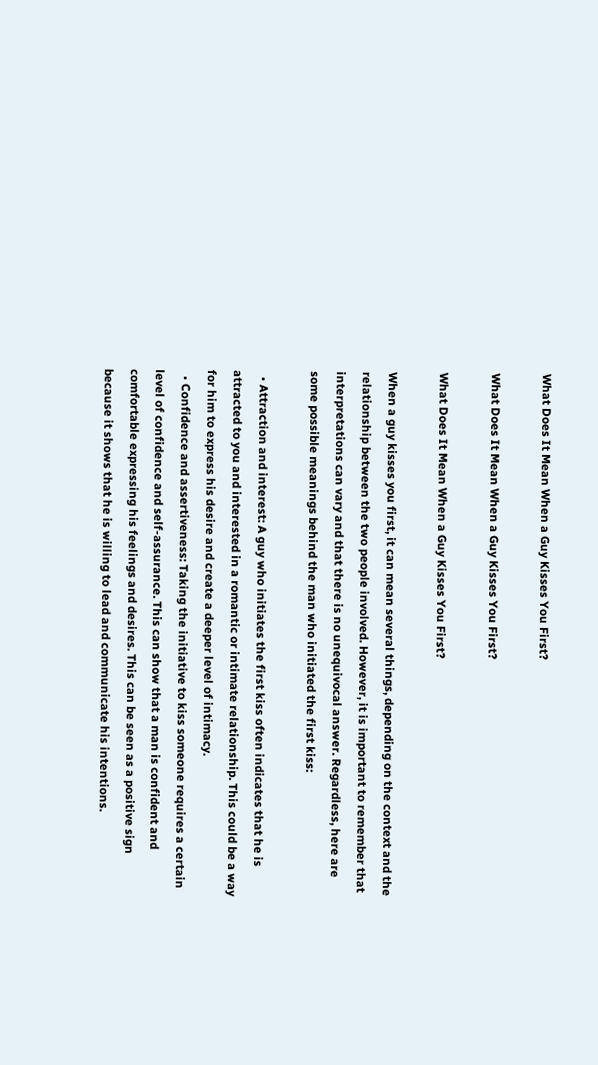What Does It Mean When a Guy Kisses You First?

What Does It Mean When a Guy Kisses You First?

What Does It Mean When a Guy Kisses You First?

When a guy kisses you first, it can mean several things, depending on the context and the relationship between the two people involved. However, it is important to remember that interpretations can vary and that there is no unequivocal answer. Regardless, here are some possible meanings behind the man who initiated the first kiss:

  • Attraction and interest: A guy who initiates the first kiss often indicates that he is attracted to you and interested in a romantic or intimate relationship. This could be a way for him to express his desire and create a deeper level of intimacy.
  • Confidence and assertiveness: Taking the initiative to kiss someone requires a certain level of confidence and self-assurance. This can show that a man is confident and comfortable expressing his feelings and desires. This can be seen as a positive sign because it shows that he is willing to lead and communicate his intentions.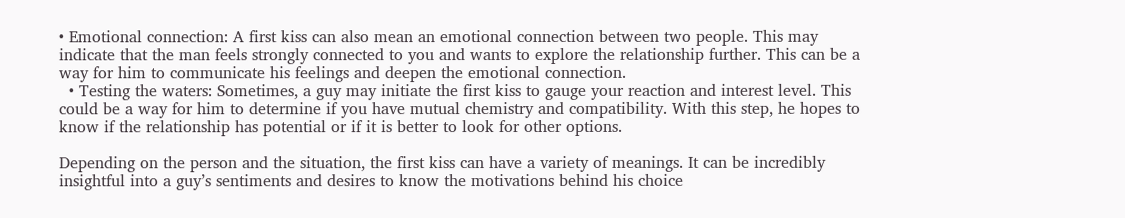• Emotional connection: A first kiss can also mean an emotional connection between two people. This may indicate that the man feels strongly connected to you and wants to explore the relationship further. This can be a way for him to communicate his feelings and deepen the emotional connection.
  • Testing the waters: Sometimes, a guy may initiate the first kiss to gauge your reaction and interest level. This could be a way for him to determine if you have mutual chemistry and compatibility. With this step, he hopes to know if the relationship has potential or if it is better to look for other options.

Depending on the person and the situation, the first kiss can have a variety of meanings. It can be incredibly insightful into a guy’s sentiments and desires to know the motivations behind his choice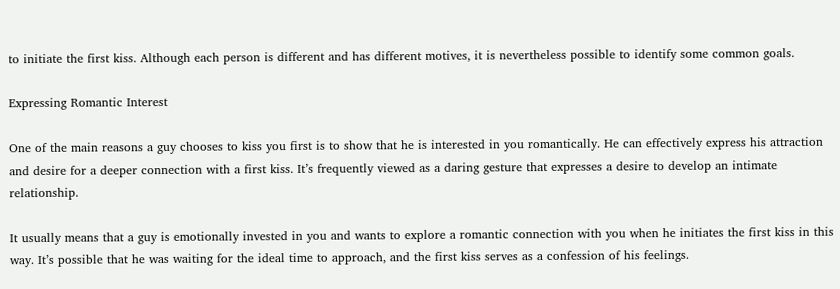to initiate the first kiss. Although each person is different and has different motives, it is nevertheless possible to identify some common goals.

Expressing Romantic Interest

One of the main reasons a guy chooses to kiss you first is to show that he is interested in you romantically. He can effectively express his attraction and desire for a deeper connection with a first kiss. It’s frequently viewed as a daring gesture that expresses a desire to develop an intimate relationship.

It usually means that a guy is emotionally invested in you and wants to explore a romantic connection with you when he initiates the first kiss in this way. It’s possible that he was waiting for the ideal time to approach, and the first kiss serves as a confession of his feelings.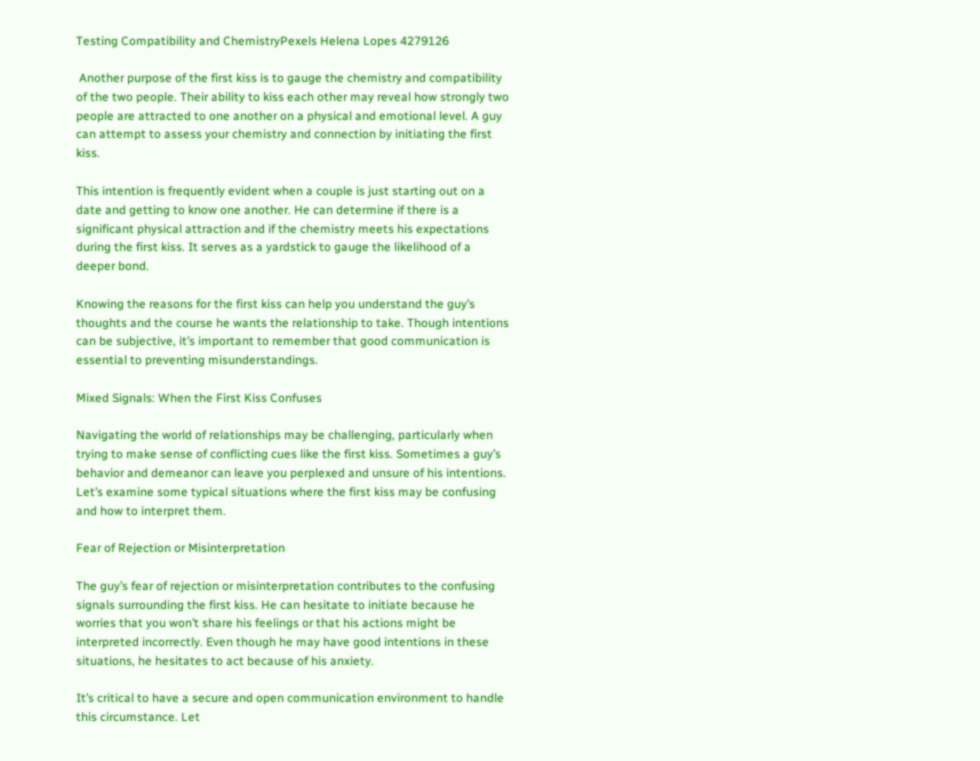Testing Compatibility and ChemistryPexels Helena Lopes 4279126

 Another purpose of the first kiss is to gauge the chemistry and compatibility of the two people. Their ability to kiss each other may reveal how strongly two people are attracted to one another on a physical and emotional level. A guy can attempt to assess your chemistry and connection by initiating the first kiss.

This intention is frequently evident when a couple is just starting out on a date and getting to know one another. He can determine if there is a significant physical attraction and if the chemistry meets his expectations during the first kiss. It serves as a yardstick to gauge the likelihood of a deeper bond.

Knowing the reasons for the first kiss can help you understand the guy’s thoughts and the course he wants the relationship to take. Though intentions can be subjective, it’s important to remember that good communication is essential to preventing misunderstandings.

Mixed Signals: When the First Kiss Confuses

Navigating the world of relationships may be challenging, particularly when trying to make sense of conflicting cues like the first kiss. Sometimes a guy’s behavior and demeanor can leave you perplexed and unsure of his intentions. Let’s examine some typical situations where the first kiss may be confusing and how to interpret them.

Fear of Rejection or Misinterpretation

The guy’s fear of rejection or misinterpretation contributes to the confusing signals surrounding the first kiss. He can hesitate to initiate because he worries that you won’t share his feelings or that his actions might be interpreted incorrectly. Even though he may have good intentions in these situations, he hesitates to act because of his anxiety.

It’s critical to have a secure and open communication environment to handle this circumstance. Let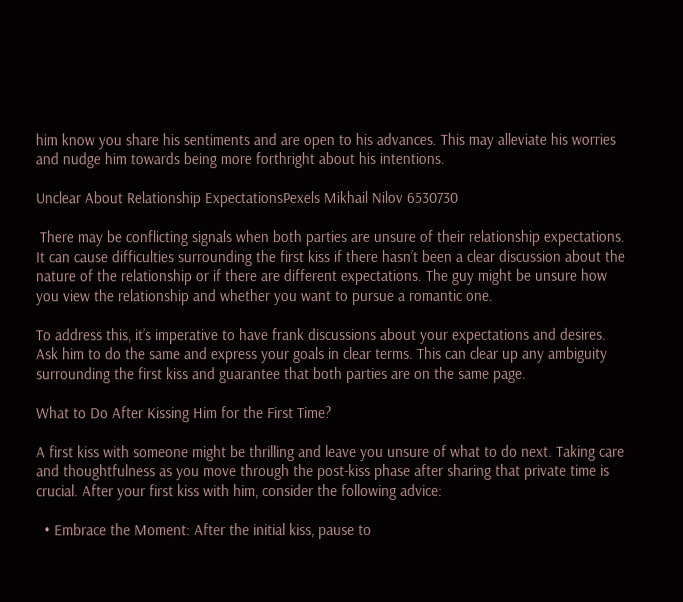him know you share his sentiments and are open to his advances. This may alleviate his worries and nudge him towards being more forthright about his intentions.

Unclear About Relationship ExpectationsPexels Mikhail Nilov 6530730

 There may be conflicting signals when both parties are unsure of their relationship expectations. It can cause difficulties surrounding the first kiss if there hasn’t been a clear discussion about the nature of the relationship or if there are different expectations. The guy might be unsure how you view the relationship and whether you want to pursue a romantic one.

To address this, it’s imperative to have frank discussions about your expectations and desires. Ask him to do the same and express your goals in clear terms. This can clear up any ambiguity surrounding the first kiss and guarantee that both parties are on the same page.

What to Do After Kissing Him for the First Time?

A first kiss with someone might be thrilling and leave you unsure of what to do next. Taking care and thoughtfulness as you move through the post-kiss phase after sharing that private time is crucial. After your first kiss with him, consider the following advice:

  • Embrace the Moment: After the initial kiss, pause to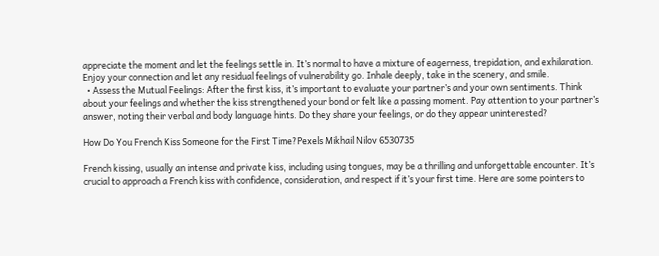appreciate the moment and let the feelings settle in. It’s normal to have a mixture of eagerness, trepidation, and exhilaration. Enjoy your connection and let any residual feelings of vulnerability go. Inhale deeply, take in the scenery, and smile.
  • Assess the Mutual Feelings: After the first kiss, it’s important to evaluate your partner’s and your own sentiments. Think about your feelings and whether the kiss strengthened your bond or felt like a passing moment. Pay attention to your partner’s answer, noting their verbal and body language hints. Do they share your feelings, or do they appear uninterested?

How Do You French Kiss Someone for the First Time?Pexels Mikhail Nilov 6530735

French kissing, usually an intense and private kiss, including using tongues, may be a thrilling and unforgettable encounter. It’s crucial to approach a French kiss with confidence, consideration, and respect if it’s your first time. Here are some pointers to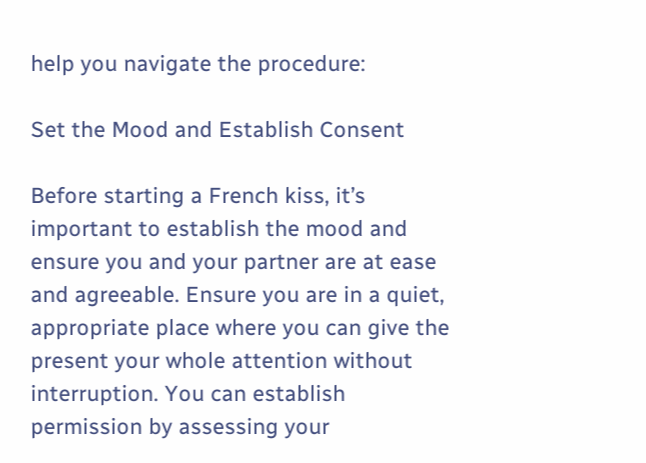help you navigate the procedure:

Set the Mood and Establish Consent

Before starting a French kiss, it’s important to establish the mood and ensure you and your partner are at ease and agreeable. Ensure you are in a quiet, appropriate place where you can give the present your whole attention without interruption. You can establish permission by assessing your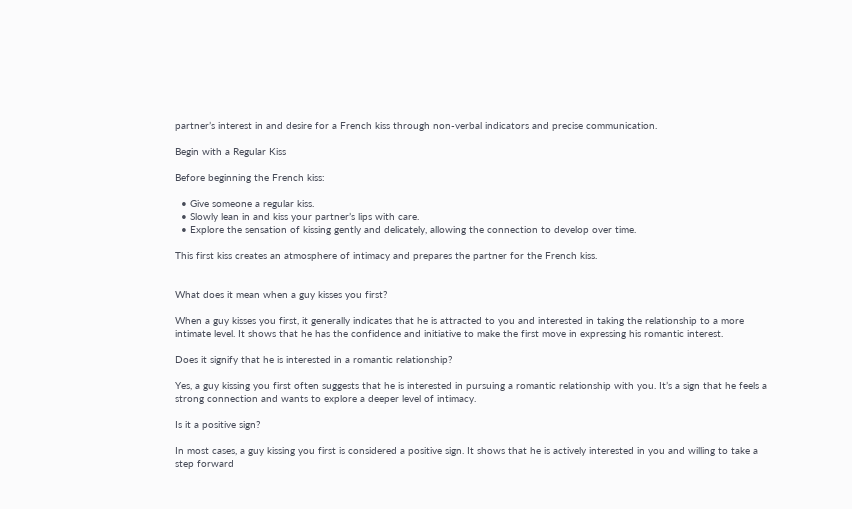partner’s interest in and desire for a French kiss through non-verbal indicators and precise communication.

Begin with a Regular Kiss

Before beginning the French kiss:

  • Give someone a regular kiss.
  • Slowly lean in and kiss your partner’s lips with care.
  • Explore the sensation of kissing gently and delicately, allowing the connection to develop over time.

This first kiss creates an atmosphere of intimacy and prepares the partner for the French kiss.


What does it mean when a guy kisses you first?

When a guy kisses you first, it generally indicates that he is attracted to you and interested in taking the relationship to a more intimate level. It shows that he has the confidence and initiative to make the first move in expressing his romantic interest.

Does it signify that he is interested in a romantic relationship?

Yes, a guy kissing you first often suggests that he is interested in pursuing a romantic relationship with you. It’s a sign that he feels a strong connection and wants to explore a deeper level of intimacy.

Is it a positive sign?

In most cases, a guy kissing you first is considered a positive sign. It shows that he is actively interested in you and willing to take a step forward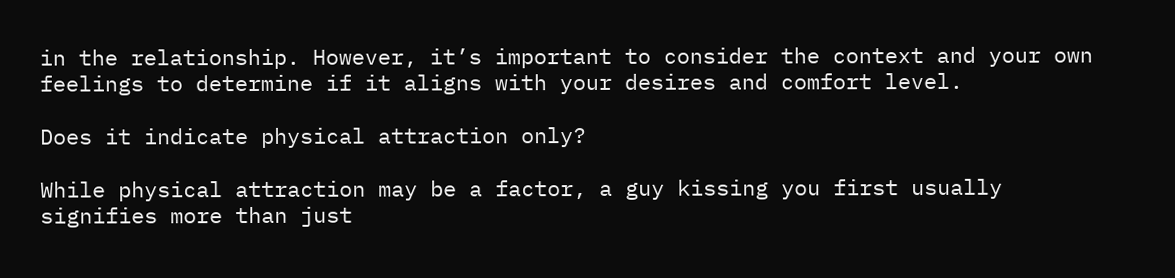in the relationship. However, it’s important to consider the context and your own feelings to determine if it aligns with your desires and comfort level.

Does it indicate physical attraction only?

While physical attraction may be a factor, a guy kissing you first usually signifies more than just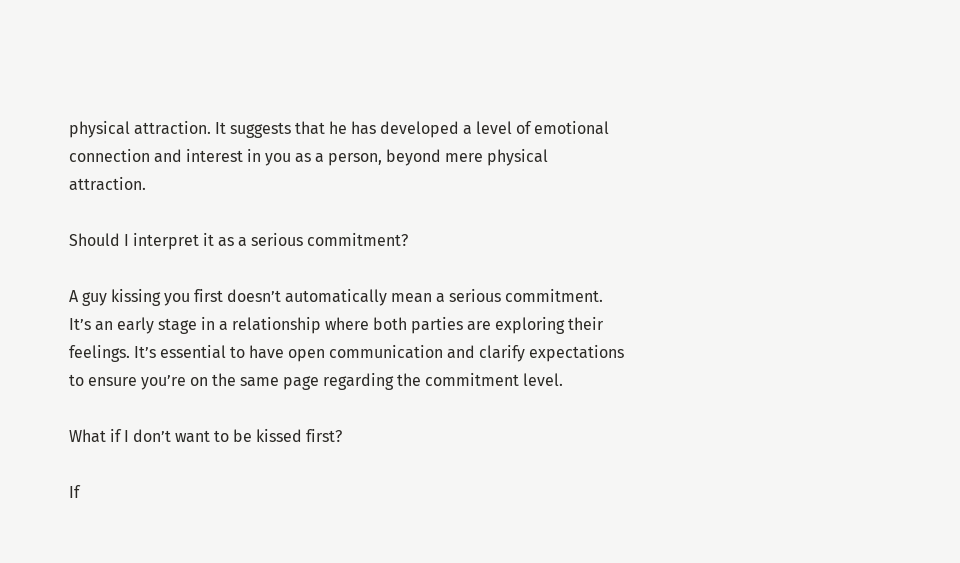physical attraction. It suggests that he has developed a level of emotional connection and interest in you as a person, beyond mere physical attraction.

Should I interpret it as a serious commitment?

A guy kissing you first doesn’t automatically mean a serious commitment. It’s an early stage in a relationship where both parties are exploring their feelings. It’s essential to have open communication and clarify expectations to ensure you’re on the same page regarding the commitment level.

What if I don’t want to be kissed first?

If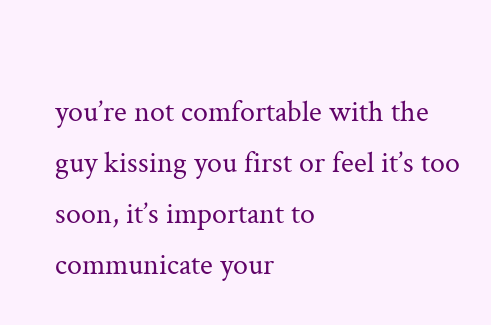you’re not comfortable with the guy kissing you first or feel it’s too soon, it’s important to communicate your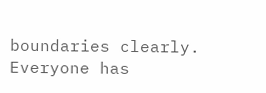boundaries clearly. Everyone has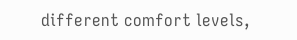different comfort levels,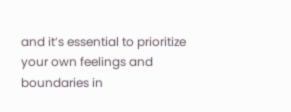and it’s essential to prioritize your own feelings and boundaries in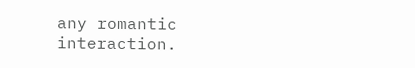any romantic interaction.